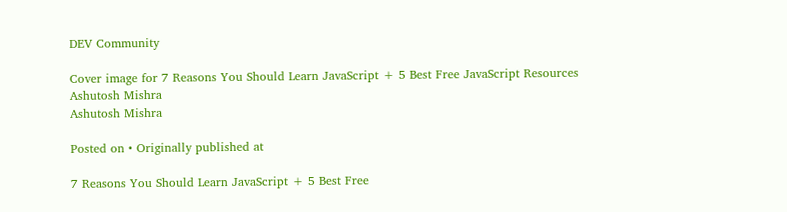DEV Community

Cover image for 7 Reasons You Should Learn JavaScript + 5 Best Free JavaScript Resources
Ashutosh Mishra
Ashutosh Mishra

Posted on • Originally published at

7 Reasons You Should Learn JavaScript + 5 Best Free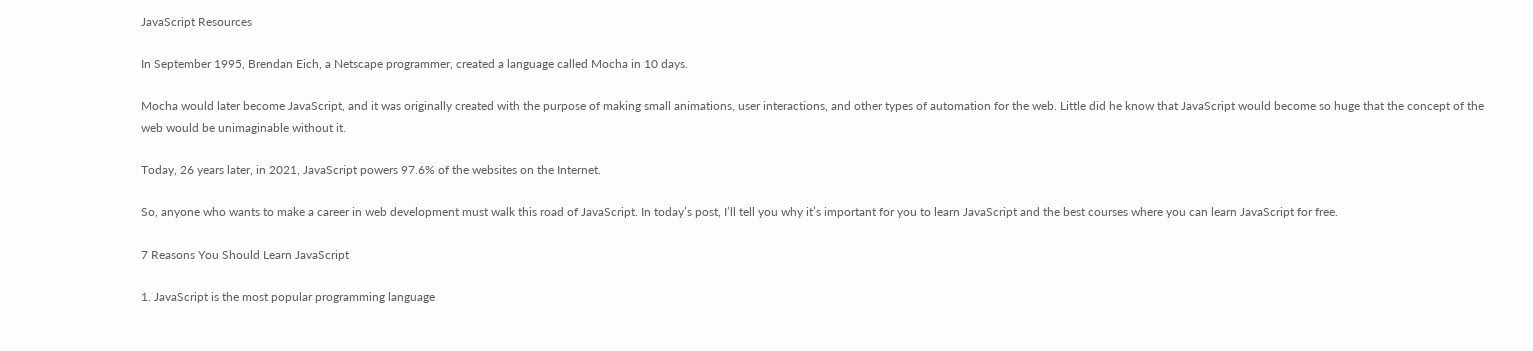JavaScript Resources

In September 1995, Brendan Eich, a Netscape programmer, created a language called Mocha in 10 days.

Mocha would later become JavaScript, and it was originally created with the purpose of making small animations, user interactions, and other types of automation for the web. Little did he know that JavaScript would become so huge that the concept of the web would be unimaginable without it.

Today, 26 years later, in 2021, JavaScript powers 97.6% of the websites on the Internet.

So, anyone who wants to make a career in web development must walk this road of JavaScript. In today’s post, I’ll tell you why it’s important for you to learn JavaScript and the best courses where you can learn JavaScript for free.

7 Reasons You Should Learn JavaScript

1. JavaScript is the most popular programming language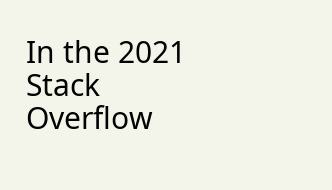In the 2021 Stack Overflow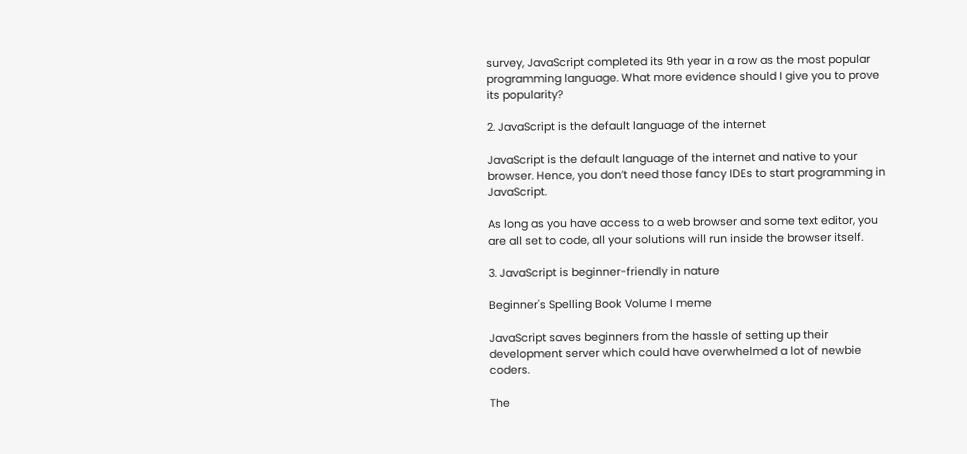survey, JavaScript completed its 9th year in a row as the most popular programming language. What more evidence should I give you to prove its popularity?

2. JavaScript is the default language of the internet

JavaScript is the default language of the internet and native to your browser. Hence, you don’t need those fancy IDEs to start programming in JavaScript.

As long as you have access to a web browser and some text editor, you are all set to code, all your solutions will run inside the browser itself.

3. JavaScript is beginner-friendly in nature

Beginner's Spelling Book Volume I meme

JavaScript saves beginners from the hassle of setting up their development server which could have overwhelmed a lot of newbie coders.

The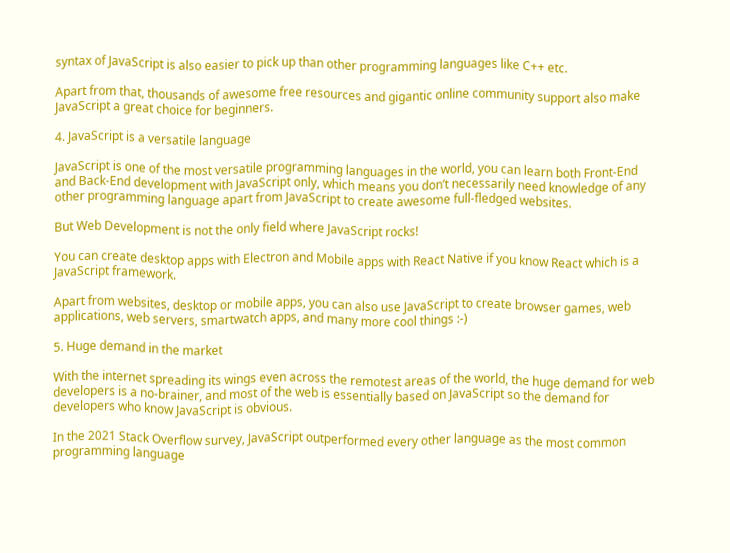syntax of JavaScript is also easier to pick up than other programming languages like C++ etc.

Apart from that, thousands of awesome free resources and gigantic online community support also make JavaScript a great choice for beginners.

4. JavaScript is a versatile language

JavaScript is one of the most versatile programming languages in the world, you can learn both Front-End and Back-End development with JavaScript only, which means you don’t necessarily need knowledge of any other programming language apart from JavaScript to create awesome full-fledged websites.

But Web Development is not the only field where JavaScript rocks!

You can create desktop apps with Electron and Mobile apps with React Native if you know React which is a JavaScript framework.

Apart from websites, desktop or mobile apps, you can also use JavaScript to create browser games, web applications, web servers, smartwatch apps, and many more cool things :-)

5. Huge demand in the market

With the internet spreading its wings even across the remotest areas of the world, the huge demand for web developers is a no-brainer, and most of the web is essentially based on JavaScript so the demand for developers who know JavaScript is obvious.

In the 2021 Stack Overflow survey, JavaScript outperformed every other language as the most common programming language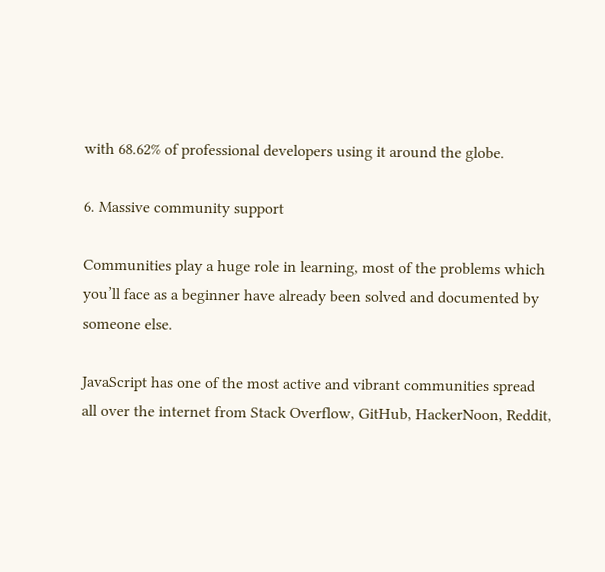with 68.62% of professional developers using it around the globe.

6. Massive community support

Communities play a huge role in learning, most of the problems which you’ll face as a beginner have already been solved and documented by someone else.

JavaScript has one of the most active and vibrant communities spread all over the internet from Stack Overflow, GitHub, HackerNoon, Reddit,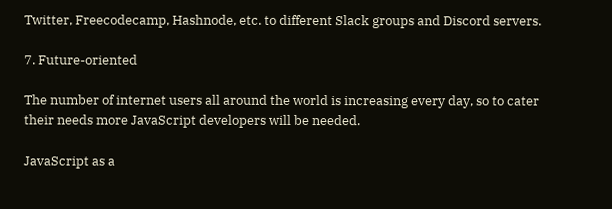Twitter, Freecodecamp, Hashnode, etc. to different Slack groups and Discord servers.

7. Future-oriented

The number of internet users all around the world is increasing every day, so to cater their needs more JavaScript developers will be needed.

JavaScript as a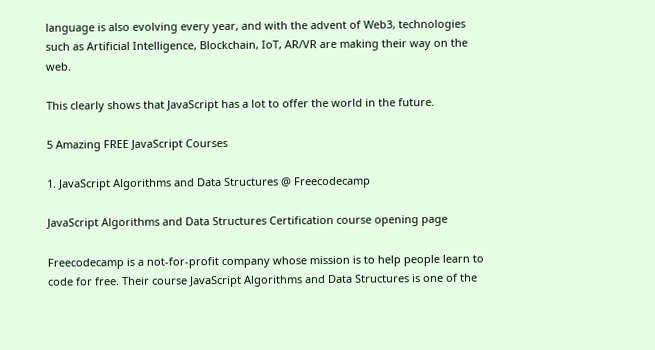language is also evolving every year, and with the advent of Web3, technologies such as Artificial Intelligence, Blockchain, IoT, AR/VR are making their way on the web.

This clearly shows that JavaScript has a lot to offer the world in the future.

5 Amazing FREE JavaScript Courses

1. JavaScript Algorithms and Data Structures @ Freecodecamp

JavaScript Algorithms and Data Structures Certification course opening page

Freecodecamp is a not-for-profit company whose mission is to help people learn to code for free. Their course JavaScript Algorithms and Data Structures is one of the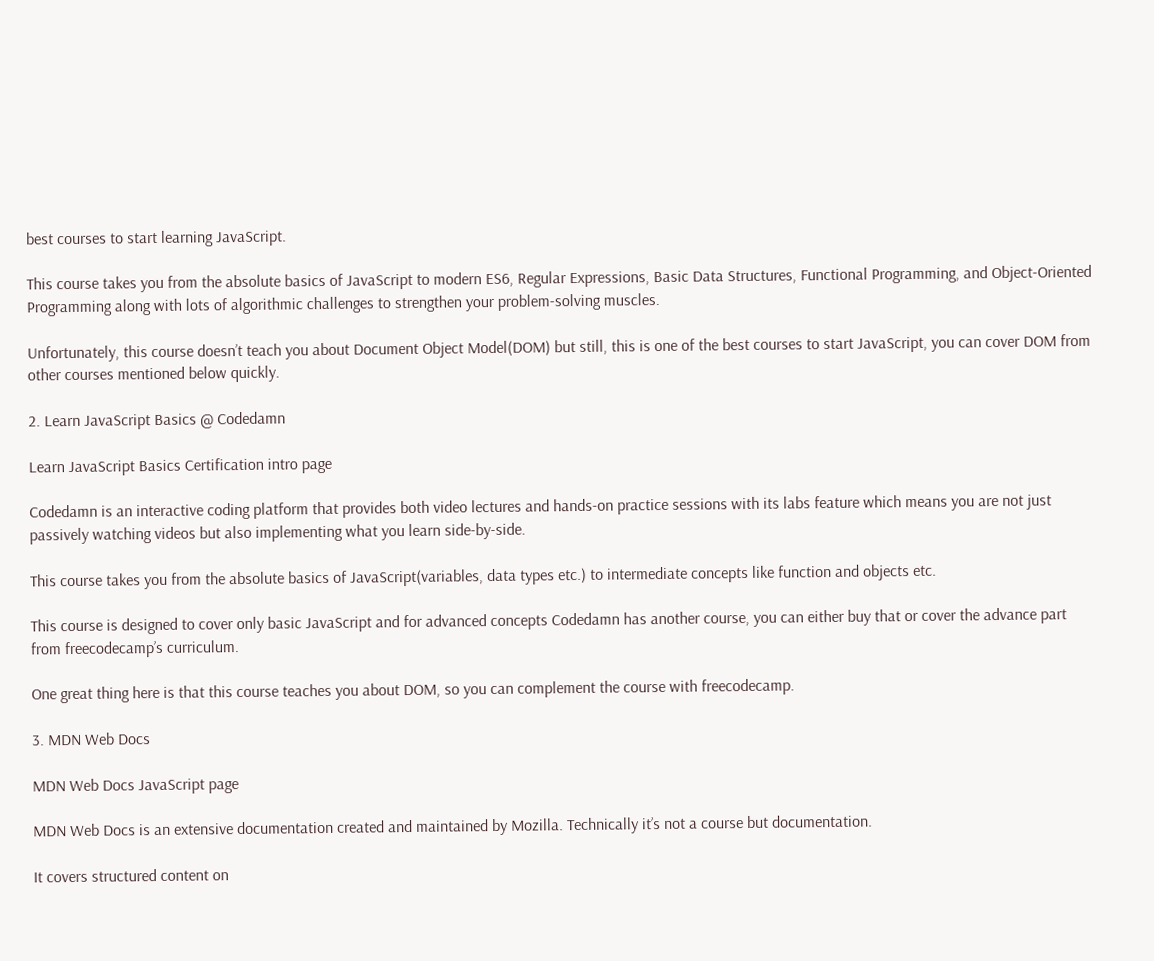best courses to start learning JavaScript.

This course takes you from the absolute basics of JavaScript to modern ES6, Regular Expressions, Basic Data Structures, Functional Programming, and Object-Oriented Programming along with lots of algorithmic challenges to strengthen your problem-solving muscles.

Unfortunately, this course doesn’t teach you about Document Object Model(DOM) but still, this is one of the best courses to start JavaScript, you can cover DOM from other courses mentioned below quickly.

2. Learn JavaScript Basics @ Codedamn

Learn JavaScript Basics Certification intro page

Codedamn is an interactive coding platform that provides both video lectures and hands-on practice sessions with its labs feature which means you are not just passively watching videos but also implementing what you learn side-by-side.

This course takes you from the absolute basics of JavaScript(variables, data types etc.) to intermediate concepts like function and objects etc.

This course is designed to cover only basic JavaScript and for advanced concepts Codedamn has another course, you can either buy that or cover the advance part from freecodecamp’s curriculum.

One great thing here is that this course teaches you about DOM, so you can complement the course with freecodecamp.

3. MDN Web Docs

MDN Web Docs JavaScript page

MDN Web Docs is an extensive documentation created and maintained by Mozilla. Technically it’s not a course but documentation.

It covers structured content on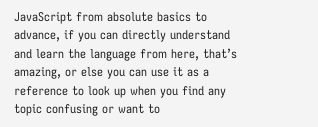JavaScript from absolute basics to advance, if you can directly understand and learn the language from here, that’s amazing, or else you can use it as a reference to look up when you find any topic confusing or want to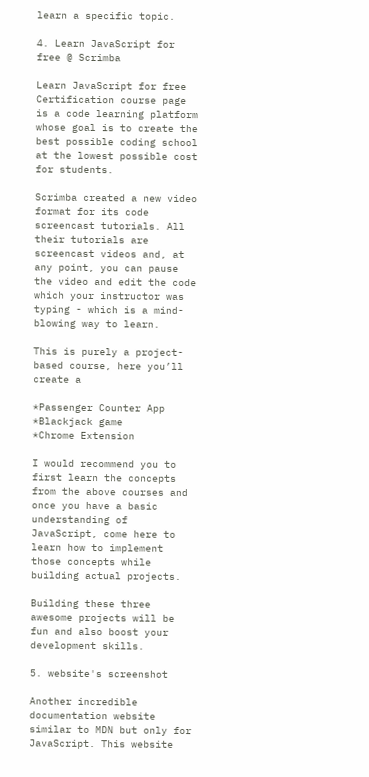learn a specific topic.

4. Learn JavaScript for free @ Scrimba

Learn JavaScript for free Certification course page is a code learning platform whose goal is to create the best possible coding school at the lowest possible cost for students.

Scrimba created a new video format for its code screencast tutorials. All their tutorials are screencast videos and, at any point, you can pause the video and edit the code which your instructor was typing - which is a mind-blowing way to learn.

This is purely a project-based course, here you’ll create a

*Passenger Counter App
*Blackjack game
*Chrome Extension

I would recommend you to first learn the concepts from the above courses and once you have a basic understanding of JavaScript, come here to learn how to implement those concepts while building actual projects.

Building these three awesome projects will be fun and also boost your development skills.

5. website's screenshot

Another incredible documentation website similar to MDN but only for JavaScript. This website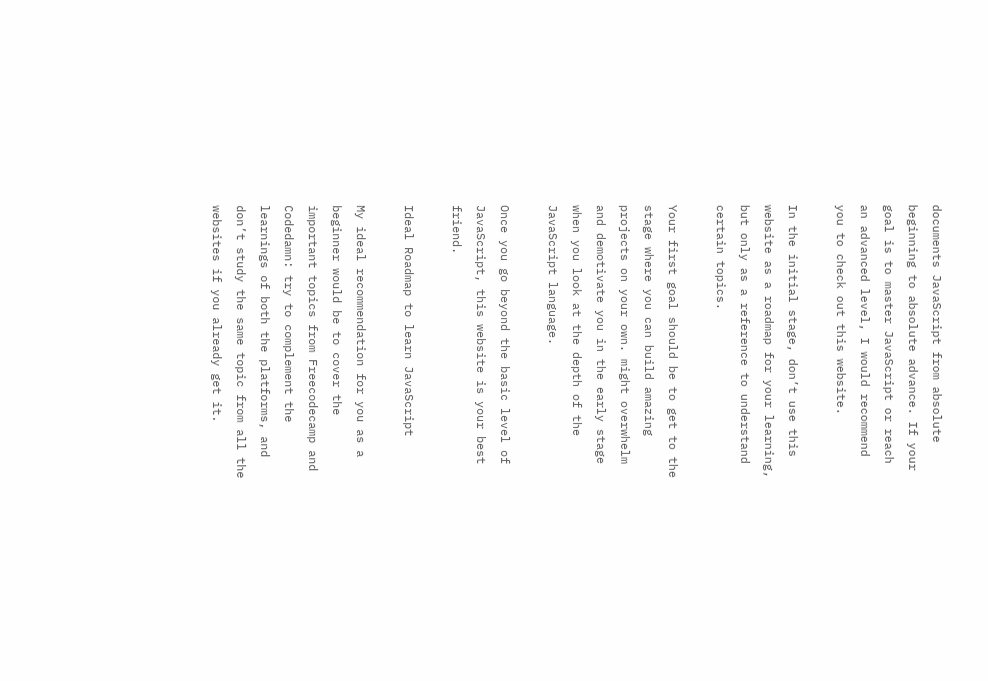documents JavaScript from absolute beginning to absolute advance. If your goal is to master JavaScript or reach an advanced level, I would recommend you to check out this website.

In the initial stage, don’t use this website as a roadmap for your learning, but only as a reference to understand certain topics.

Your first goal should be to get to the stage where you can build amazing projects on your own. might overwhelm and demotivate you in the early stage when you look at the depth of the JavaScript language.

Once you go beyond the basic level of JavaScript, this website is your best friend.

Ideal Roadmap to learn JavaScript

My ideal recommendation for you as a beginner would be to cover the important topics from Freecodecamp and Codedamn: try to complement the learnings of both the platforms, and don’t study the same topic from all the websites if you already get it.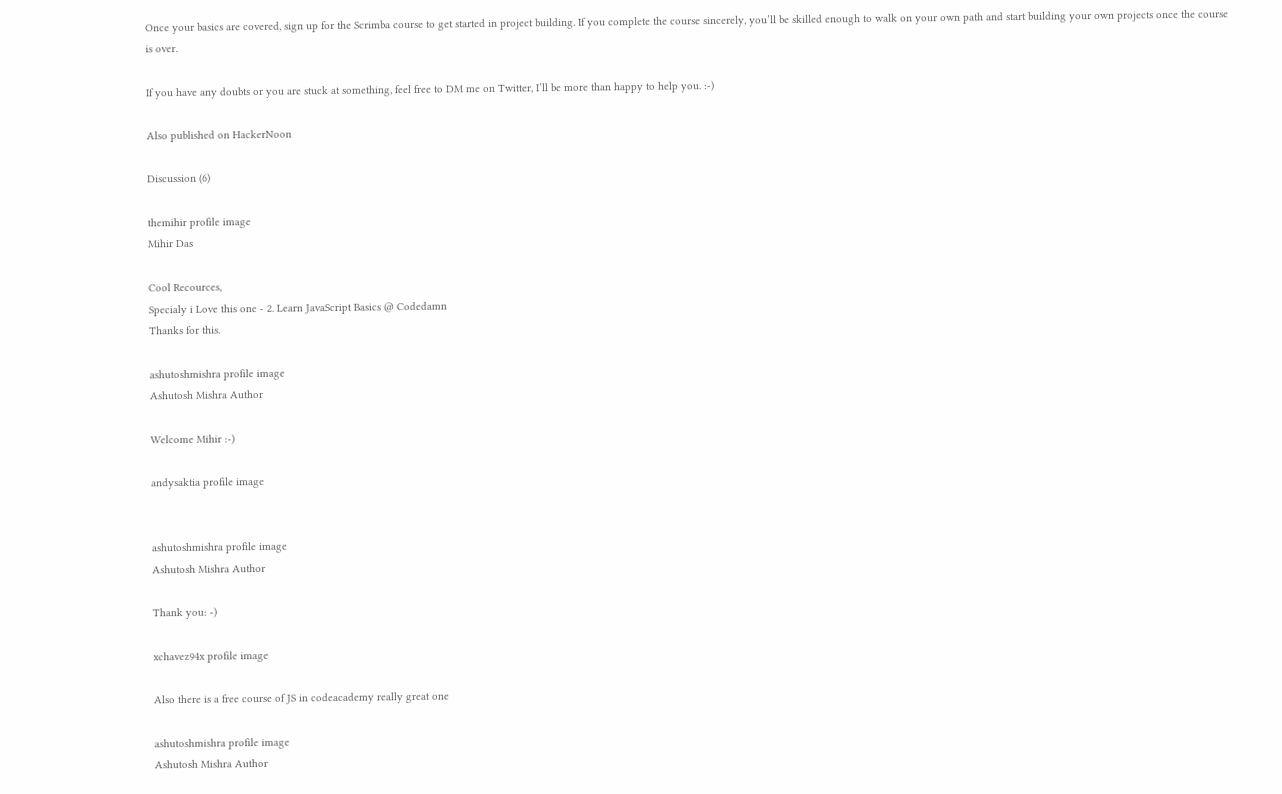Once your basics are covered, sign up for the Scrimba course to get started in project building. If you complete the course sincerely, you’ll be skilled enough to walk on your own path and start building your own projects once the course is over.

If you have any doubts or you are stuck at something, feel free to DM me on Twitter, I’ll be more than happy to help you. :-)

Also published on HackerNoon

Discussion (6)

themihir profile image
Mihir Das

Cool Recources,
Specialy i Love this one - 2. Learn JavaScript Basics @ Codedamn
Thanks for this.

ashutoshmishra profile image
Ashutosh Mishra Author

Welcome Mihir :-)

andysaktia profile image


ashutoshmishra profile image
Ashutosh Mishra Author

Thank you: -)

xchavez94x profile image

Also there is a free course of JS in codeacademy really great one

ashutoshmishra profile image
Ashutosh Mishra Author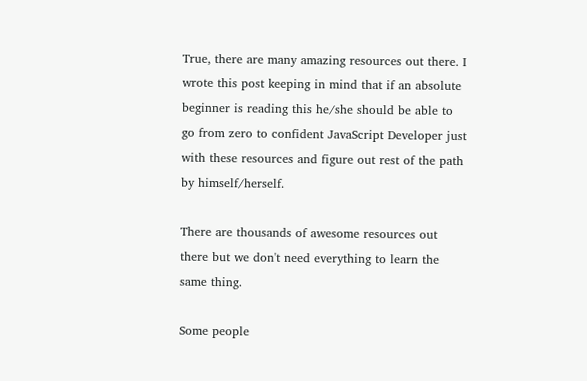True, there are many amazing resources out there. I wrote this post keeping in mind that if an absolute beginner is reading this he/she should be able to go from zero to confident JavaScript Developer just with these resources and figure out rest of the path by himself/herself.

There are thousands of awesome resources out there but we don't need everything to learn the same thing.

Some people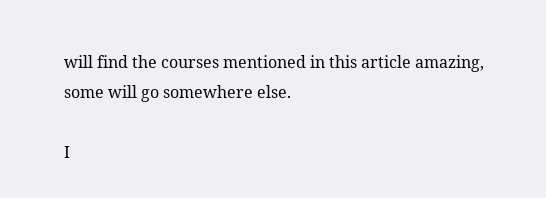will find the courses mentioned in this article amazing, some will go somewhere else.

I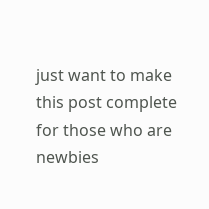just want to make this post complete for those who are newbies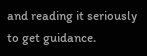and reading it seriously to get guidance.